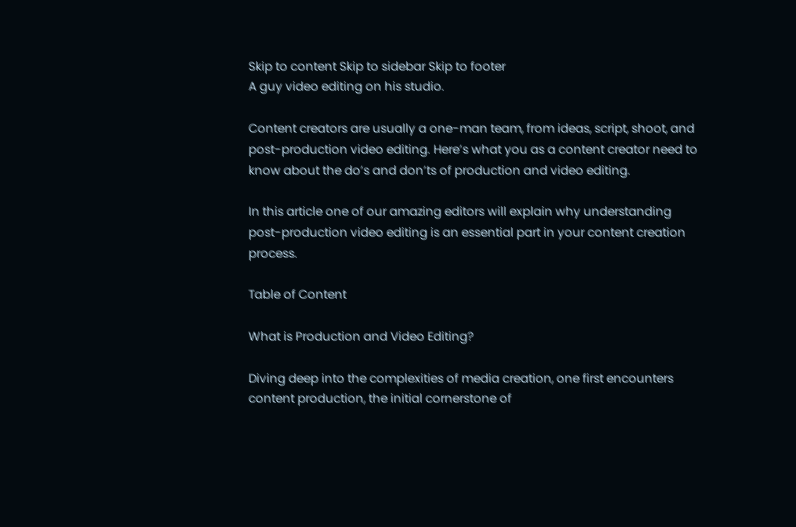Skip to content Skip to sidebar Skip to footer
A guy video editing on his studio.

Content creators are usually a one-man team, from ideas, script, shoot, and post-production video editing. Here’s what you as a content creator need to know about the do’s and don’ts of production and video editing.

In this article one of our amazing editors will explain why understanding post-production video editing is an essential part in your content creation process.

Table of Content

What is Production and Video Editing?

Diving deep into the complexities of media creation, one first encounters content production, the initial cornerstone of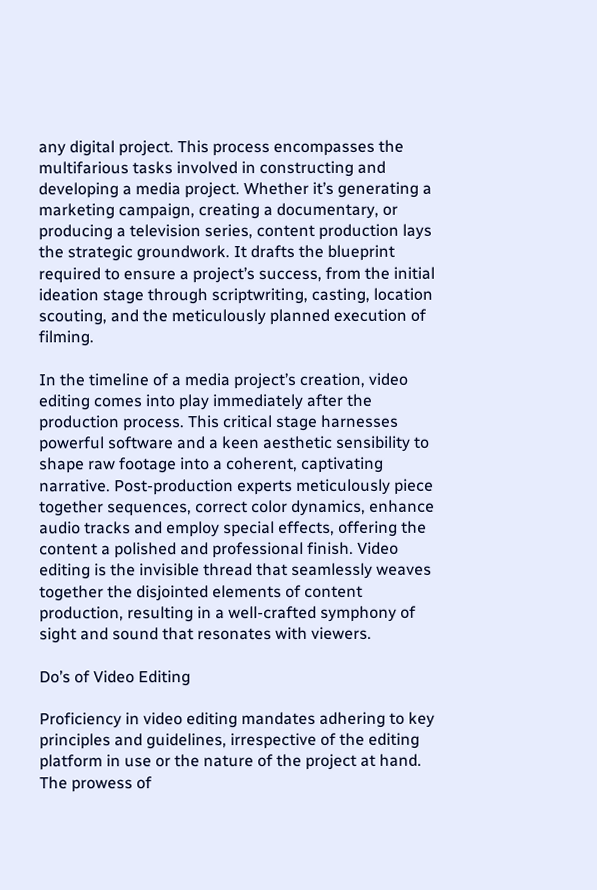any digital project. This process encompasses the multifarious tasks involved in constructing and developing a media project. Whether it’s generating a marketing campaign, creating a documentary, or producing a television series, content production lays the strategic groundwork. It drafts the blueprint required to ensure a project’s success, from the initial ideation stage through scriptwriting, casting, location scouting, and the meticulously planned execution of filming.

In the timeline of a media project’s creation, video editing comes into play immediately after the production process. This critical stage harnesses powerful software and a keen aesthetic sensibility to shape raw footage into a coherent, captivating narrative. Post-production experts meticulously piece together sequences, correct color dynamics, enhance audio tracks and employ special effects, offering the content a polished and professional finish. Video editing is the invisible thread that seamlessly weaves together the disjointed elements of content production, resulting in a well-crafted symphony of sight and sound that resonates with viewers.

Do’s of Video Editing

Proficiency in video editing mandates adhering to key principles and guidelines, irrespective of the editing platform in use or the nature of the project at hand. The prowess of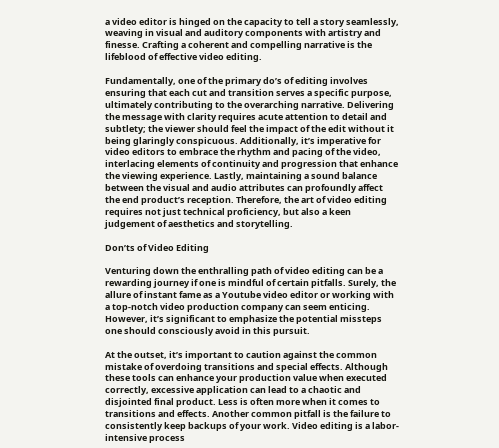a video editor is hinged on the capacity to tell a story seamlessly, weaving in visual and auditory components with artistry and finesse. Crafting a coherent and compelling narrative is the lifeblood of effective video editing.

Fundamentally, one of the primary do’s of editing involves ensuring that each cut and transition serves a specific purpose, ultimately contributing to the overarching narrative. Delivering the message with clarity requires acute attention to detail and subtlety; the viewer should feel the impact of the edit without it being glaringly conspicuous. Additionally, it’s imperative for video editors to embrace the rhythm and pacing of the video, interlacing elements of continuity and progression that enhance the viewing experience. Lastly, maintaining a sound balance between the visual and audio attributes can profoundly affect the end product’s reception. Therefore, the art of video editing requires not just technical proficiency, but also a keen judgement of aesthetics and storytelling.

Don’ts of Video Editing

Venturing down the enthralling path of video editing can be a rewarding journey if one is mindful of certain pitfalls. Surely, the allure of instant fame as a Youtube video editor or working with a top-notch video production company can seem enticing. However, it’s significant to emphasize the potential missteps one should consciously avoid in this pursuit.

At the outset, it’s important to caution against the common mistake of overdoing transitions and special effects. Although these tools can enhance your production value when executed correctly, excessive application can lead to a chaotic and disjointed final product. Less is often more when it comes to transitions and effects. Another common pitfall is the failure to consistently keep backups of your work. Video editing is a labor-intensive process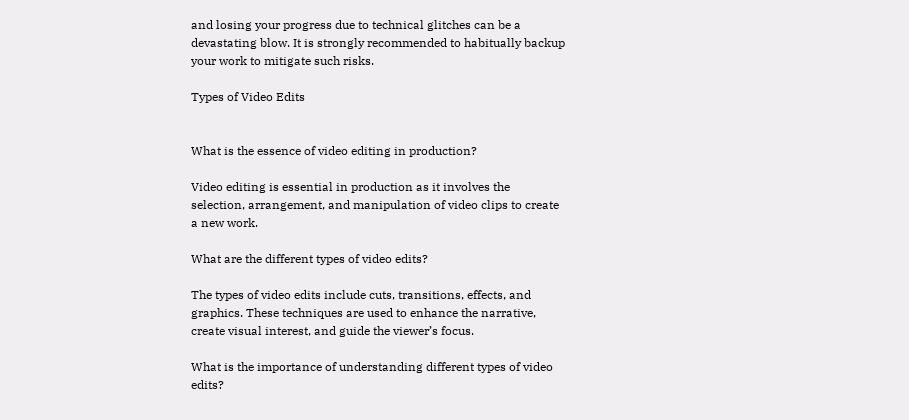and losing your progress due to technical glitches can be a devastating blow. It is strongly recommended to habitually backup your work to mitigate such risks.

Types of Video Edits


What is the essence of video editing in production?

Video editing is essential in production as it involves the selection, arrangement, and manipulation of video clips to create a new work.

What are the different types of video edits?

The types of video edits include cuts, transitions, effects, and graphics. These techniques are used to enhance the narrative, create visual interest, and guide the viewer’s focus.

What is the importance of understanding different types of video edits?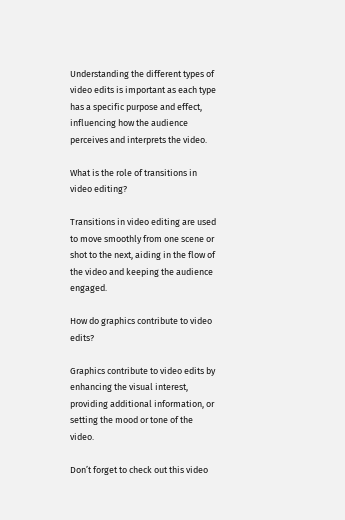Understanding the different types of video edits is important as each type has a specific purpose and effect, influencing how the audience perceives and interprets the video.

What is the role of transitions in video editing?

Transitions in video editing are used to move smoothly from one scene or shot to the next, aiding in the flow of the video and keeping the audience engaged.

How do graphics contribute to video edits?

Graphics contribute to video edits by enhancing the visual interest, providing additional information, or setting the mood or tone of the video.

Don’t forget to check out this video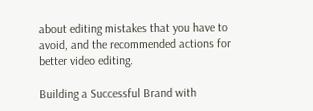about editing mistakes that you have to avoid, and the recommended actions for better video editing.

Building a Successful Brand with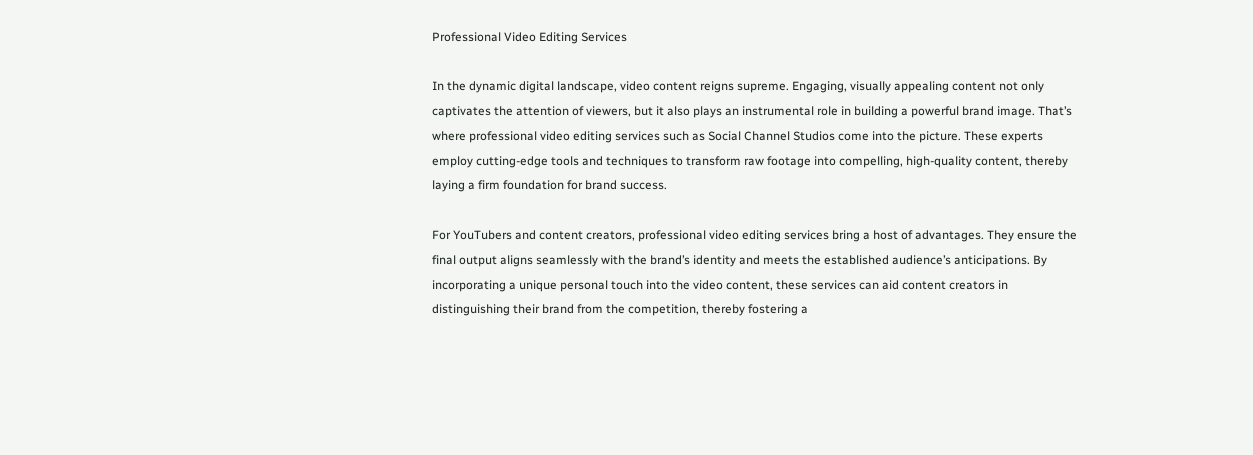Professional Video Editing Services

In the dynamic digital landscape, video content reigns supreme. Engaging, visually appealing content not only captivates the attention of viewers, but it also plays an instrumental role in building a powerful brand image. That’s where professional video editing services such as Social Channel Studios come into the picture. These experts employ cutting-edge tools and techniques to transform raw footage into compelling, high-quality content, thereby laying a firm foundation for brand success.

For YouTubers and content creators, professional video editing services bring a host of advantages. They ensure the final output aligns seamlessly with the brand’s identity and meets the established audience’s anticipations. By incorporating a unique personal touch into the video content, these services can aid content creators in distinguishing their brand from the competition, thereby fostering a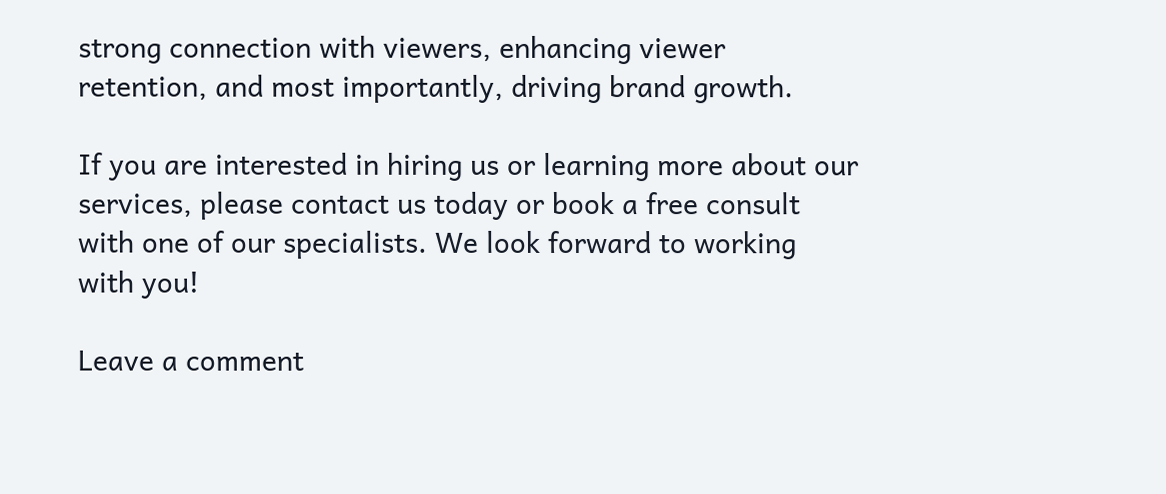strong connection with viewers, enhancing viewer retention, and most importantly, driving brand growth.

If you are interested in hiring us or learning more about our services, please contact us today or book a free consult with one of our specialists. We look forward to working with you!

Leave a comment